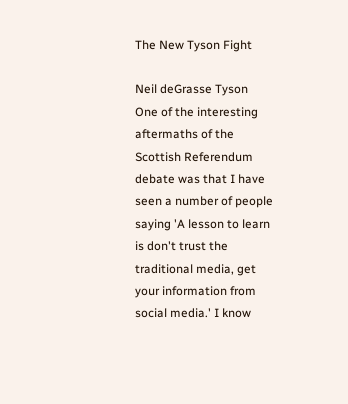The New Tyson Fight

Neil deGrasse Tyson
One of the interesting aftermaths of the Scottish Referendum debate was that I have seen a number of people saying 'A lesson to learn is don't trust the traditional media, get your information from social media.' I know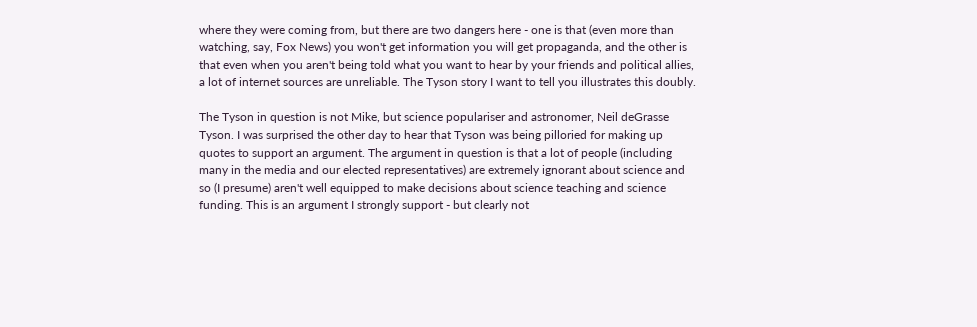where they were coming from, but there are two dangers here - one is that (even more than watching, say, Fox News) you won't get information you will get propaganda, and the other is that even when you aren't being told what you want to hear by your friends and political allies, a lot of internet sources are unreliable. The Tyson story I want to tell you illustrates this doubly.

The Tyson in question is not Mike, but science populariser and astronomer, Neil deGrasse Tyson. I was surprised the other day to hear that Tyson was being pilloried for making up quotes to support an argument. The argument in question is that a lot of people (including many in the media and our elected representatives) are extremely ignorant about science and so (I presume) aren't well equipped to make decisions about science teaching and science funding. This is an argument I strongly support - but clearly not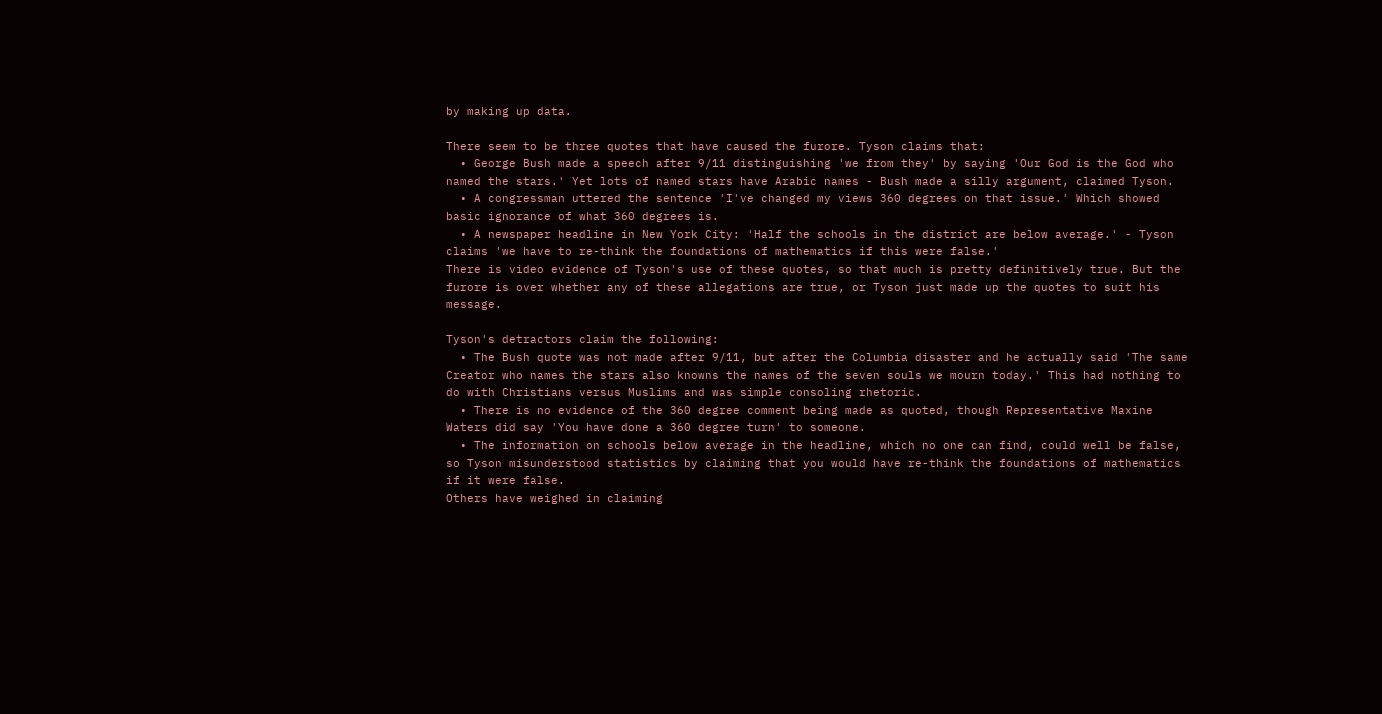by making up data.

There seem to be three quotes that have caused the furore. Tyson claims that:
  • George Bush made a speech after 9/11 distinguishing 'we from they' by saying 'Our God is the God who named the stars.' Yet lots of named stars have Arabic names - Bush made a silly argument, claimed Tyson.
  • A congressman uttered the sentence 'I've changed my views 360 degrees on that issue.' Which showed basic ignorance of what 360 degrees is.
  • A newspaper headline in New York City: 'Half the schools in the district are below average.' - Tyson claims 'we have to re-think the foundations of mathematics if this were false.'
There is video evidence of Tyson's use of these quotes, so that much is pretty definitively true. But the furore is over whether any of these allegations are true, or Tyson just made up the quotes to suit his message.

Tyson's detractors claim the following:
  • The Bush quote was not made after 9/11, but after the Columbia disaster and he actually said 'The same Creator who names the stars also knowns the names of the seven souls we mourn today.' This had nothing to do with Christians versus Muslims and was simple consoling rhetoric.
  • There is no evidence of the 360 degree comment being made as quoted, though Representative Maxine Waters did say 'You have done a 360 degree turn' to someone.
  • The information on schools below average in the headline, which no one can find, could well be false, so Tyson misunderstood statistics by claiming that you would have re-think the foundations of mathematics if it were false.
Others have weighed in claiming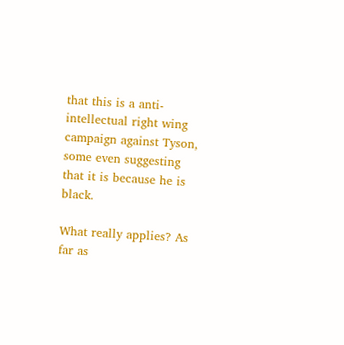that this is a anti-intellectual right wing campaign against Tyson, some even suggesting that it is because he is black.

What really applies? As far as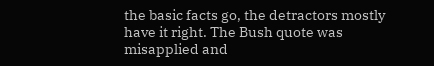the basic facts go, the detractors mostly have it right. The Bush quote was misapplied and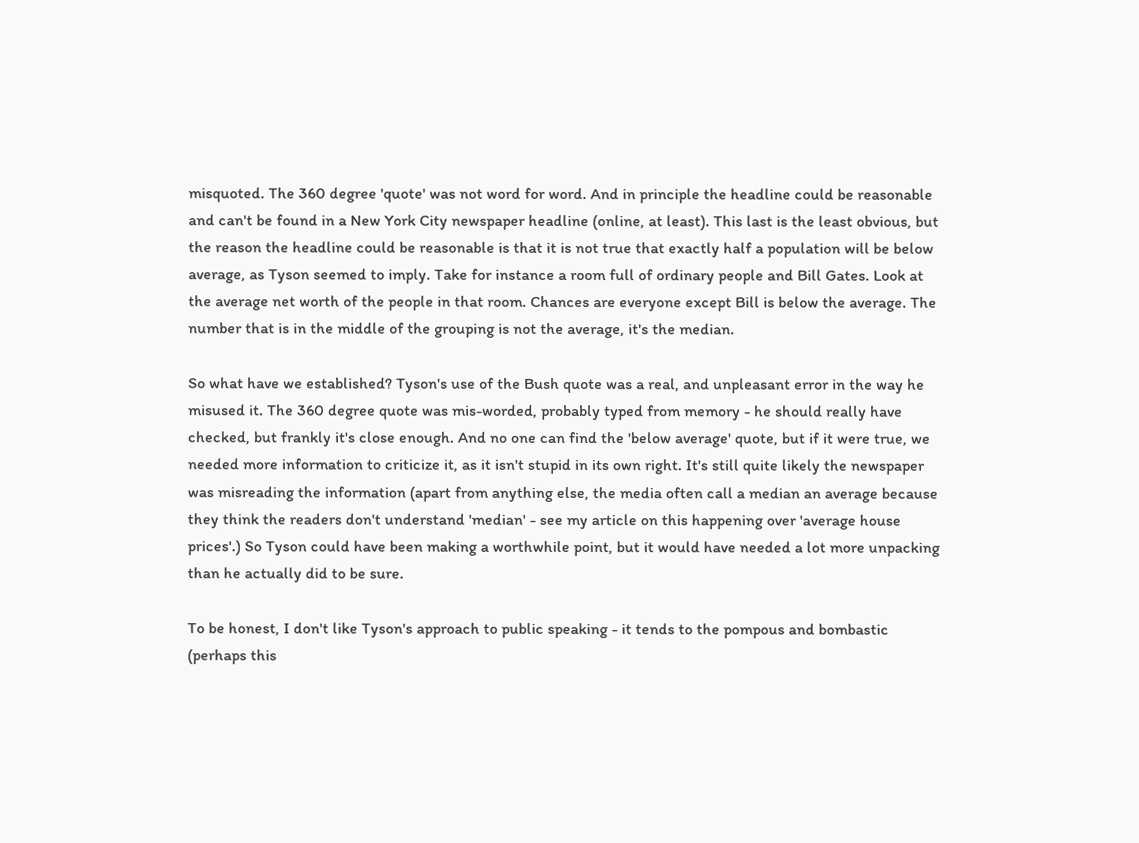misquoted. The 360 degree 'quote' was not word for word. And in principle the headline could be reasonable and can't be found in a New York City newspaper headline (online, at least). This last is the least obvious, but the reason the headline could be reasonable is that it is not true that exactly half a population will be below average, as Tyson seemed to imply. Take for instance a room full of ordinary people and Bill Gates. Look at the average net worth of the people in that room. Chances are everyone except Bill is below the average. The number that is in the middle of the grouping is not the average, it's the median.

So what have we established? Tyson's use of the Bush quote was a real, and unpleasant error in the way he misused it. The 360 degree quote was mis-worded, probably typed from memory - he should really have checked, but frankly it's close enough. And no one can find the 'below average' quote, but if it were true, we needed more information to criticize it, as it isn't stupid in its own right. It's still quite likely the newspaper was misreading the information (apart from anything else, the media often call a median an average because they think the readers don't understand 'median' - see my article on this happening over 'average house prices'.) So Tyson could have been making a worthwhile point, but it would have needed a lot more unpacking than he actually did to be sure.

To be honest, I don't like Tyson's approach to public speaking - it tends to the pompous and bombastic (perhaps this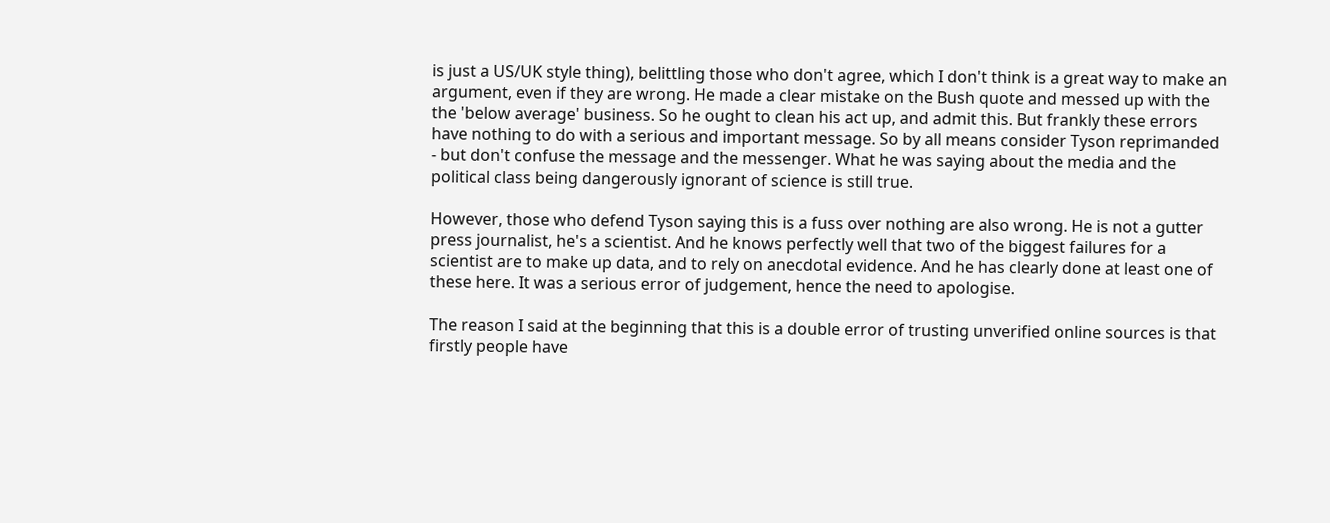is just a US/UK style thing), belittling those who don't agree, which I don't think is a great way to make an argument, even if they are wrong. He made a clear mistake on the Bush quote and messed up with the the 'below average' business. So he ought to clean his act up, and admit this. But frankly these errors have nothing to do with a serious and important message. So by all means consider Tyson reprimanded - but don't confuse the message and the messenger. What he was saying about the media and the political class being dangerously ignorant of science is still true.

However, those who defend Tyson saying this is a fuss over nothing are also wrong. He is not a gutter press journalist, he's a scientist. And he knows perfectly well that two of the biggest failures for a scientist are to make up data, and to rely on anecdotal evidence. And he has clearly done at least one of these here. It was a serious error of judgement, hence the need to apologise.

The reason I said at the beginning that this is a double error of trusting unverified online sources is that firstly people have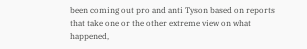been coming out pro and anti Tyson based on reports that take one or the other extreme view on what happened,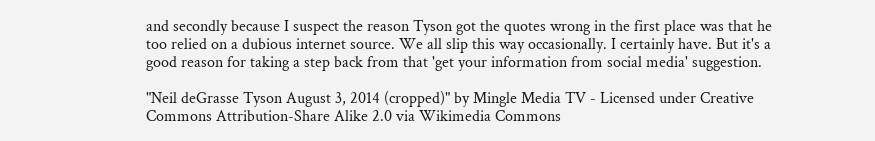and secondly because I suspect the reason Tyson got the quotes wrong in the first place was that he too relied on a dubious internet source. We all slip this way occasionally. I certainly have. But it's a good reason for taking a step back from that 'get your information from social media' suggestion.

"Neil deGrasse Tyson August 3, 2014 (cropped)" by Mingle Media TV - Licensed under Creative Commons Attribution-Share Alike 2.0 via Wikimedia Commons